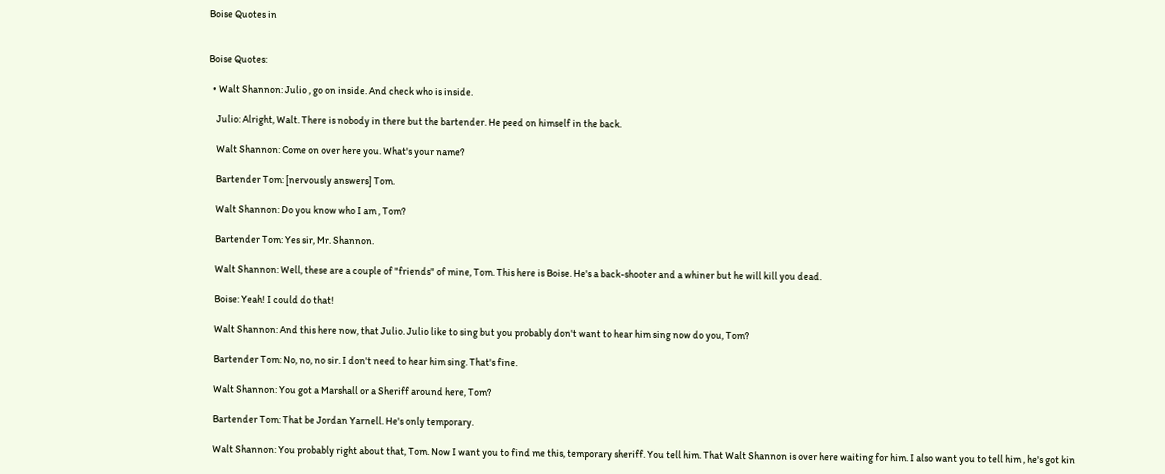Boise Quotes in


Boise Quotes:

  • Walt Shannon: Julio , go on inside. And check who is inside.

    Julio: Alright, Walt. There is nobody in there but the bartender. He peed on himself in the back.

    Walt Shannon: Come on over here you. What's your name?

    Bartender Tom: [nervously answers] Tom.

    Walt Shannon: Do you know who I am , Tom?

    Bartender Tom: Yes sir, Mr. Shannon.

    Walt Shannon: Well, these are a couple of "friends" of mine, Tom. This here is Boise. He's a back-shooter and a whiner but he will kill you dead.

    Boise: Yeah! I could do that!

    Walt Shannon: And this here now, that Julio. Julio like to sing but you probably don't want to hear him sing now do you, Tom?

    Bartender Tom: No, no, no sir. I don't need to hear him sing. That's fine.

    Walt Shannon: You got a Marshall or a Sheriff around here, Tom?

    Bartender Tom: That be Jordan Yarnell. He's only temporary.

    Walt Shannon: You probably right about that, Tom. Now I want you to find me this, temporary sheriff. You tell him. That Walt Shannon is over here waiting for him. I also want you to tell him , he's got kin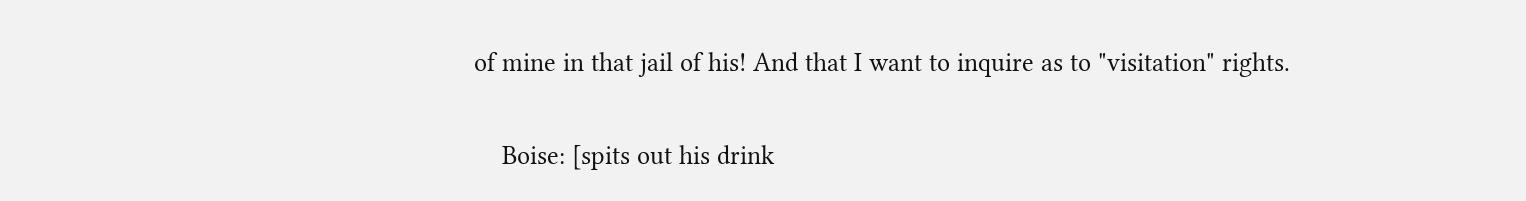of mine in that jail of his! And that I want to inquire as to "visitation" rights.

    Boise: [spits out his drink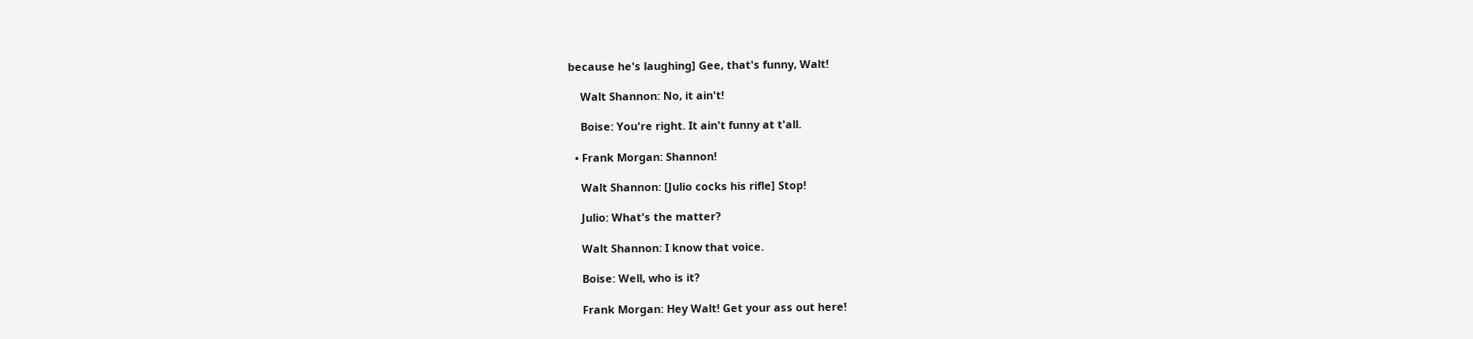because he's laughing] Gee, that's funny, Walt!

    Walt Shannon: No, it ain't!

    Boise: You're right. It ain't funny at t'all.

  • Frank Morgan: Shannon!

    Walt Shannon: [Julio cocks his rifle] Stop!

    Julio: What's the matter?

    Walt Shannon: I know that voice.

    Boise: Well, who is it?

    Frank Morgan: Hey Walt! Get your ass out here!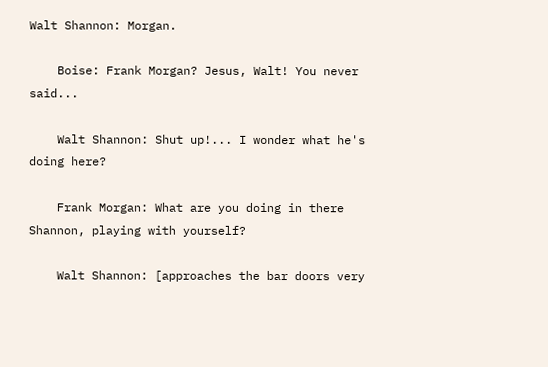Walt Shannon: Morgan.

    Boise: Frank Morgan? Jesus, Walt! You never said...

    Walt Shannon: Shut up!... I wonder what he's doing here?

    Frank Morgan: What are you doing in there Shannon, playing with yourself?

    Walt Shannon: [approaches the bar doors very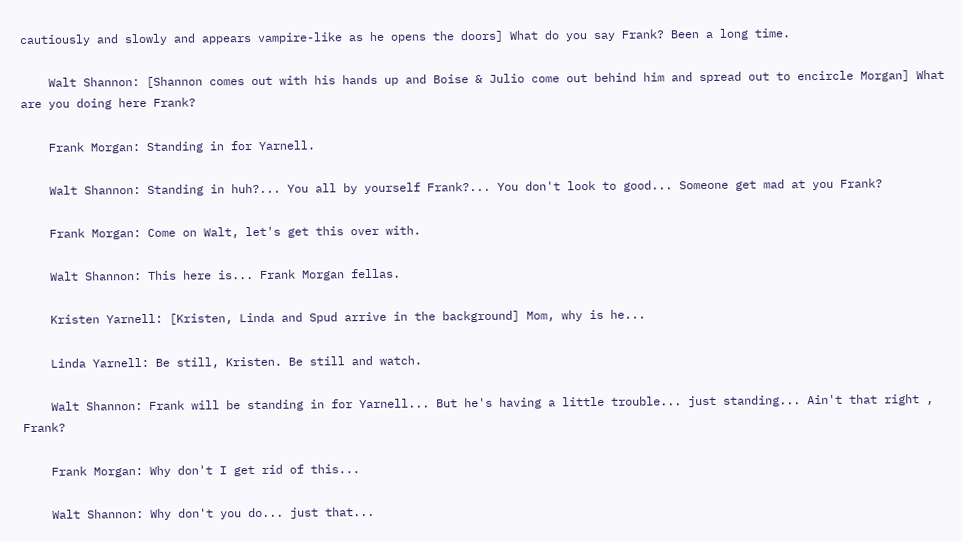cautiously and slowly and appears vampire-like as he opens the doors] What do you say Frank? Been a long time.

    Walt Shannon: [Shannon comes out with his hands up and Boise & Julio come out behind him and spread out to encircle Morgan] What are you doing here Frank?

    Frank Morgan: Standing in for Yarnell.

    Walt Shannon: Standing in huh?... You all by yourself Frank?... You don't look to good... Someone get mad at you Frank?

    Frank Morgan: Come on Walt, let's get this over with.

    Walt Shannon: This here is... Frank Morgan fellas.

    Kristen Yarnell: [Kristen, Linda and Spud arrive in the background] Mom, why is he...

    Linda Yarnell: Be still, Kristen. Be still and watch.

    Walt Shannon: Frank will be standing in for Yarnell... But he's having a little trouble... just standing... Ain't that right , Frank?

    Frank Morgan: Why don't I get rid of this...

    Walt Shannon: Why don't you do... just that...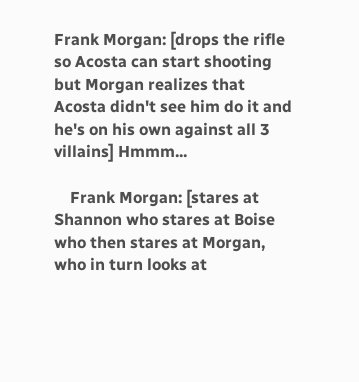Frank Morgan: [drops the rifle so Acosta can start shooting but Morgan realizes that Acosta didn't see him do it and he's on his own against all 3 villains] Hmmm...

    Frank Morgan: [stares at Shannon who stares at Boise who then stares at Morgan, who in turn looks at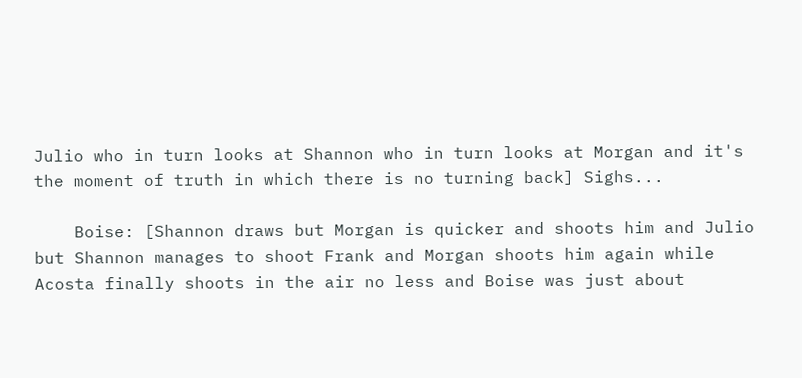Julio who in turn looks at Shannon who in turn looks at Morgan and it's the moment of truth in which there is no turning back] Sighs...

    Boise: [Shannon draws but Morgan is quicker and shoots him and Julio but Shannon manages to shoot Frank and Morgan shoots him again while Acosta finally shoots in the air no less and Boise was just about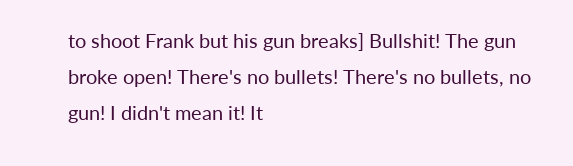to shoot Frank but his gun breaks] Bullshit! The gun broke open! There's no bullets! There's no bullets, no gun! I didn't mean it! It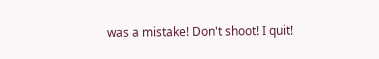was a mistake! Don't shoot! I quit!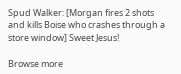Spud Walker: [Morgan fires 2 shots and kills Boise who crashes through a store window] Sweet Jesus!

Browse more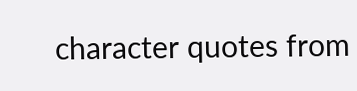character quotes from